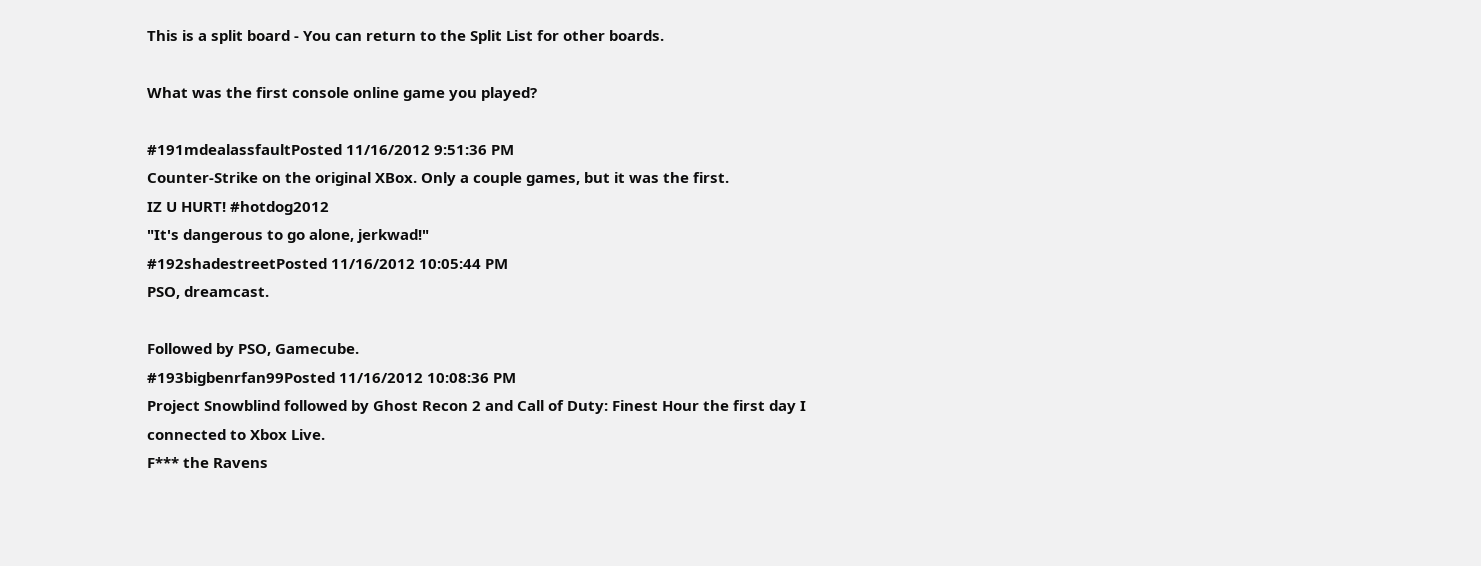This is a split board - You can return to the Split List for other boards.

What was the first console online game you played?

#191mdealassfaultPosted 11/16/2012 9:51:36 PM
Counter-Strike on the original XBox. Only a couple games, but it was the first.
IZ U HURT! #hotdog2012
"It's dangerous to go alone, jerkwad!"
#192shadestreetPosted 11/16/2012 10:05:44 PM
PSO, dreamcast.

Followed by PSO, Gamecube.
#193bigbenrfan99Posted 11/16/2012 10:08:36 PM
Project Snowblind followed by Ghost Recon 2 and Call of Duty: Finest Hour the first day I connected to Xbox Live.
F*** the Ravens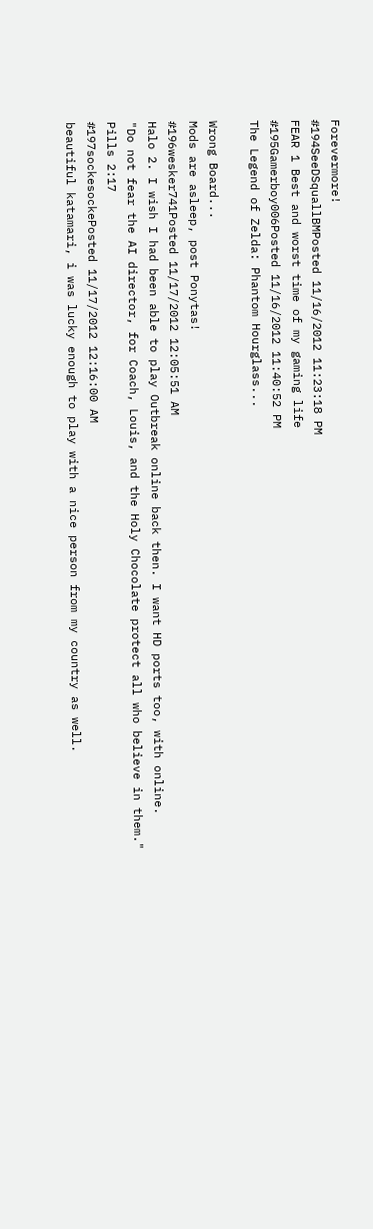Forevermore!
#194SeeDSquallBMPosted 11/16/2012 11:23:18 PM
FEAR 1 Best and worst time of my gaming life
#195Gamerboy006Posted 11/16/2012 11:40:52 PM
The Legend of Zelda: Phantom Hourglass...

Wrong Board...
Mods are asleep, post Ponytas!
#196wesker741Posted 11/17/2012 12:05:51 AM
Halo 2. I wish I had been able to play Outbreak online back then. I want HD ports too, with online.
"Do not fear the AI director, for Coach, Louis, and the Holy Chocolate protect all who believe in them."
Pills 2:17
#197sockesockePosted 11/17/2012 12:16:00 AM
beautiful katamari, i was lucky enough to play with a nice person from my country as well.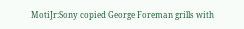MotiJr:Sony copied George Foreman grills with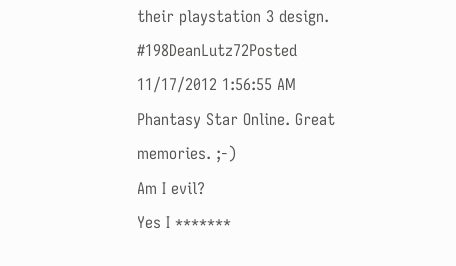their playstation 3 design.
#198DeanLutz72Posted 11/17/2012 1:56:55 AM
Phantasy Star Online. Great memories. ;-)
Am I evil?
Yes I *******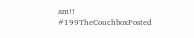am!!
#199TheCouchboxPosted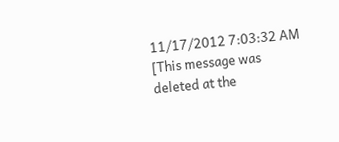11/17/2012 7:03:32 AM
[This message was deleted at the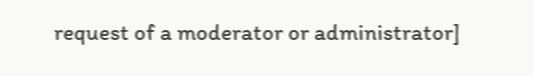request of a moderator or administrator]